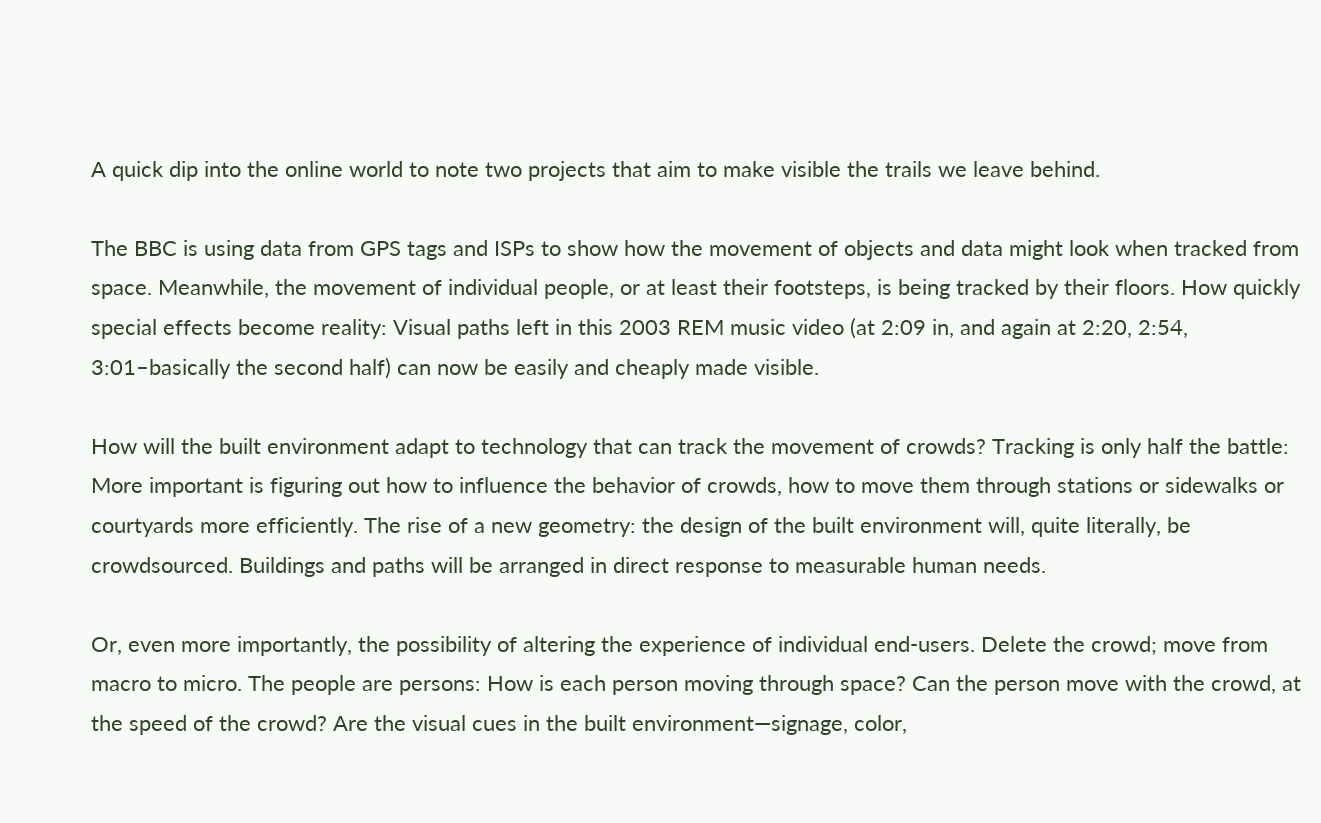A quick dip into the online world to note two projects that aim to make visible the trails we leave behind.

The BBC is using data from GPS tags and ISPs to show how the movement of objects and data might look when tracked from space. Meanwhile, the movement of individual people, or at least their footsteps, is being tracked by their floors. How quickly special effects become reality: Visual paths left in this 2003 REM music video (at 2:09 in, and again at 2:20, 2:54, 3:01–basically the second half) can now be easily and cheaply made visible.

How will the built environment adapt to technology that can track the movement of crowds? Tracking is only half the battle: More important is figuring out how to influence the behavior of crowds, how to move them through stations or sidewalks or courtyards more efficiently. The rise of a new geometry: the design of the built environment will, quite literally, be crowdsourced. Buildings and paths will be arranged in direct response to measurable human needs.

Or, even more importantly, the possibility of altering the experience of individual end-users. Delete the crowd; move from macro to micro. The people are persons: How is each person moving through space? Can the person move with the crowd, at the speed of the crowd? Are the visual cues in the built environment—signage, color,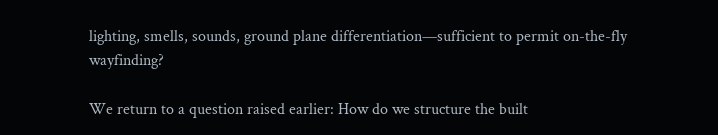lighting, smells, sounds, ground plane differentiation—sufficient to permit on-the-fly wayfinding?

We return to a question raised earlier: How do we structure the built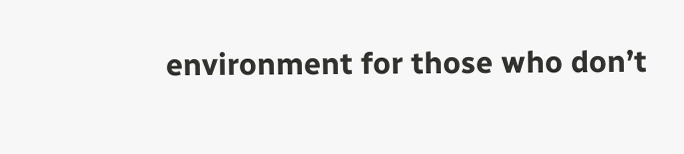environment for those who don’t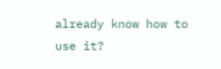already know how to use it?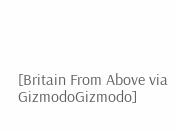[Britain From Above via GizmodoGizmodo]